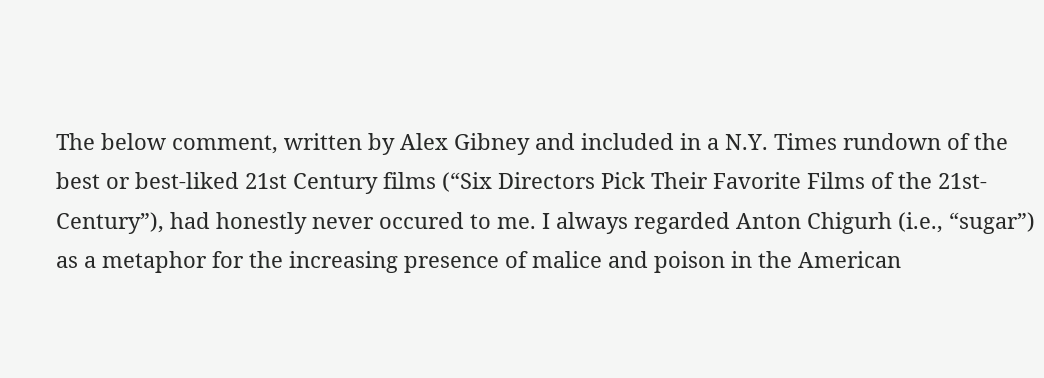The below comment, written by Alex Gibney and included in a N.Y. Times rundown of the best or best-liked 21st Century films (“Six Directors Pick Their Favorite Films of the 21st-Century”), had honestly never occured to me. I always regarded Anton Chigurh (i.e., “sugar”) as a metaphor for the increasing presence of malice and poison in the American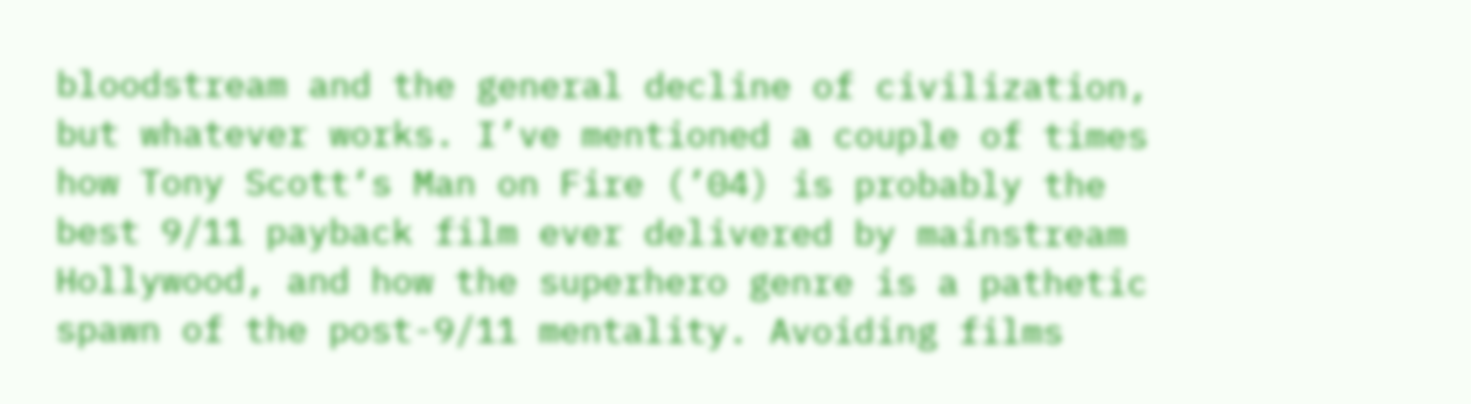bloodstream and the general decline of civilization, but whatever works. I’ve mentioned a couple of times how Tony Scott‘s Man on Fire (’04) is probably the best 9/11 payback film ever delivered by mainstream Hollywood, and how the superhero genre is a pathetic spawn of the post-9/11 mentality. Avoiding films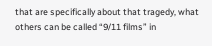that are specifically about that tragedy, what others can be called “9/11 films” in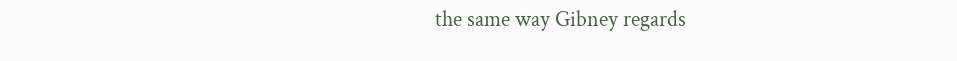the same way Gibney regards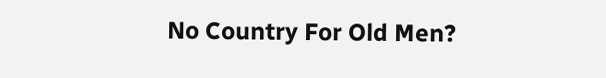No Country For Old Men?